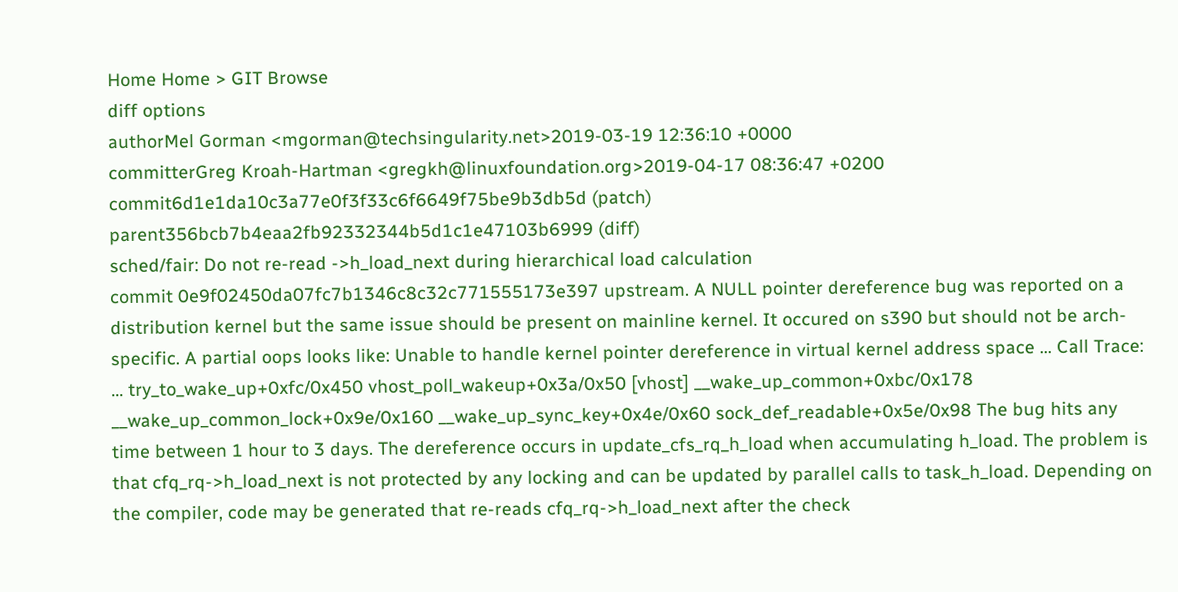Home Home > GIT Browse
diff options
authorMel Gorman <mgorman@techsingularity.net>2019-03-19 12:36:10 +0000
committerGreg Kroah-Hartman <gregkh@linuxfoundation.org>2019-04-17 08:36:47 +0200
commit6d1e1da10c3a77e0f3f33c6f6649f75be9b3db5d (patch)
parent356bcb7b4eaa2fb92332344b5d1c1e47103b6999 (diff)
sched/fair: Do not re-read ->h_load_next during hierarchical load calculation
commit 0e9f02450da07fc7b1346c8c32c771555173e397 upstream. A NULL pointer dereference bug was reported on a distribution kernel but the same issue should be present on mainline kernel. It occured on s390 but should not be arch-specific. A partial oops looks like: Unable to handle kernel pointer dereference in virtual kernel address space ... Call Trace: ... try_to_wake_up+0xfc/0x450 vhost_poll_wakeup+0x3a/0x50 [vhost] __wake_up_common+0xbc/0x178 __wake_up_common_lock+0x9e/0x160 __wake_up_sync_key+0x4e/0x60 sock_def_readable+0x5e/0x98 The bug hits any time between 1 hour to 3 days. The dereference occurs in update_cfs_rq_h_load when accumulating h_load. The problem is that cfq_rq->h_load_next is not protected by any locking and can be updated by parallel calls to task_h_load. Depending on the compiler, code may be generated that re-reads cfq_rq->h_load_next after the check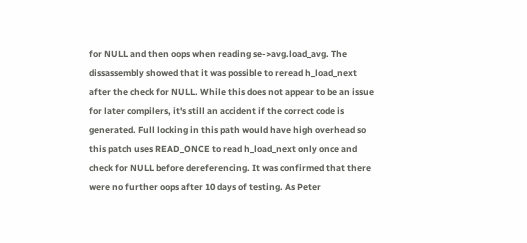for NULL and then oops when reading se->avg.load_avg. The dissassembly showed that it was possible to reread h_load_next after the check for NULL. While this does not appear to be an issue for later compilers, it's still an accident if the correct code is generated. Full locking in this path would have high overhead so this patch uses READ_ONCE to read h_load_next only once and check for NULL before dereferencing. It was confirmed that there were no further oops after 10 days of testing. As Peter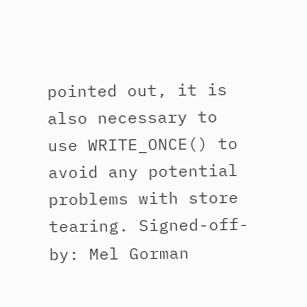pointed out, it is also necessary to use WRITE_ONCE() to avoid any potential problems with store tearing. Signed-off-by: Mel Gorman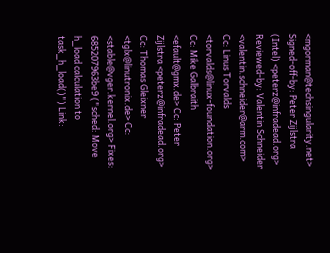<mgorman@techsingularity.net> Signed-off-by: Peter Zijlstra (Intel) <peterz@infradead.org> Reviewed-by: Valentin Schneider <valentin.schneider@arm.com> Cc: Linus Torvalds <torvalds@linux-foundation.org> Cc: Mike Galbraith <efault@gmx.de> Cc: Peter Zijlstra <peterz@infradead.org> Cc: Thomas Gleixner <tglx@linutronix.de> Cc: <stable@vger.kernel.org> Fixes: 685207963be9 ("sched: Move h_load calculation to task_h_load()") Link: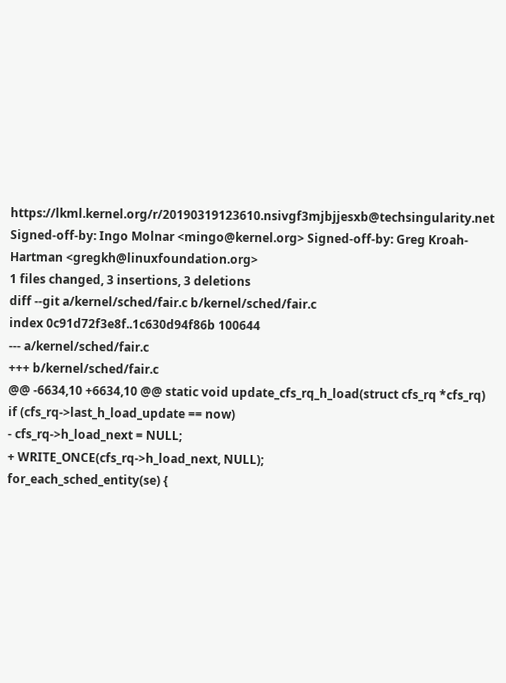https://lkml.kernel.org/r/20190319123610.nsivgf3mjbjjesxb@techsingularity.net Signed-off-by: Ingo Molnar <mingo@kernel.org> Signed-off-by: Greg Kroah-Hartman <gregkh@linuxfoundation.org>
1 files changed, 3 insertions, 3 deletions
diff --git a/kernel/sched/fair.c b/kernel/sched/fair.c
index 0c91d72f3e8f..1c630d94f86b 100644
--- a/kernel/sched/fair.c
+++ b/kernel/sched/fair.c
@@ -6634,10 +6634,10 @@ static void update_cfs_rq_h_load(struct cfs_rq *cfs_rq)
if (cfs_rq->last_h_load_update == now)
- cfs_rq->h_load_next = NULL;
+ WRITE_ONCE(cfs_rq->h_load_next, NULL);
for_each_sched_entity(se) {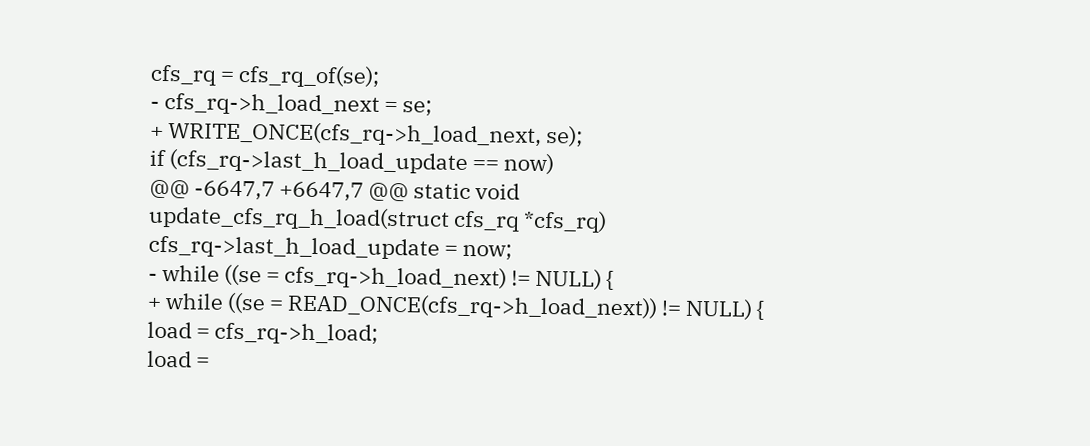cfs_rq = cfs_rq_of(se);
- cfs_rq->h_load_next = se;
+ WRITE_ONCE(cfs_rq->h_load_next, se);
if (cfs_rq->last_h_load_update == now)
@@ -6647,7 +6647,7 @@ static void update_cfs_rq_h_load(struct cfs_rq *cfs_rq)
cfs_rq->last_h_load_update = now;
- while ((se = cfs_rq->h_load_next) != NULL) {
+ while ((se = READ_ONCE(cfs_rq->h_load_next)) != NULL) {
load = cfs_rq->h_load;
load =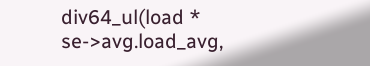div64_ul(load * se->avg.load_avg,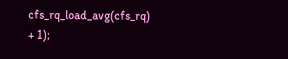cfs_rq_load_avg(cfs_rq) + 1);